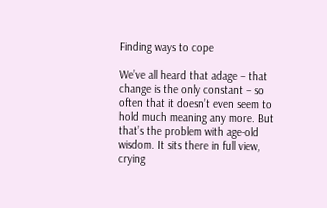Finding ways to cope

We’ve all heard that adage – that change is the only constant – so often that it doesn’t even seem to hold much meaning any more. But that’s the problem with age-old wisdom. It sits there in full view, crying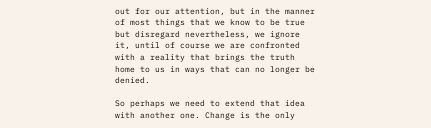out for our attention, but in the manner of most things that we know to be true but disregard nevertheless, we ignore it, until of course we are confronted with a reality that brings the truth home to us in ways that can no longer be denied.

So perhaps we need to extend that idea with another one. Change is the only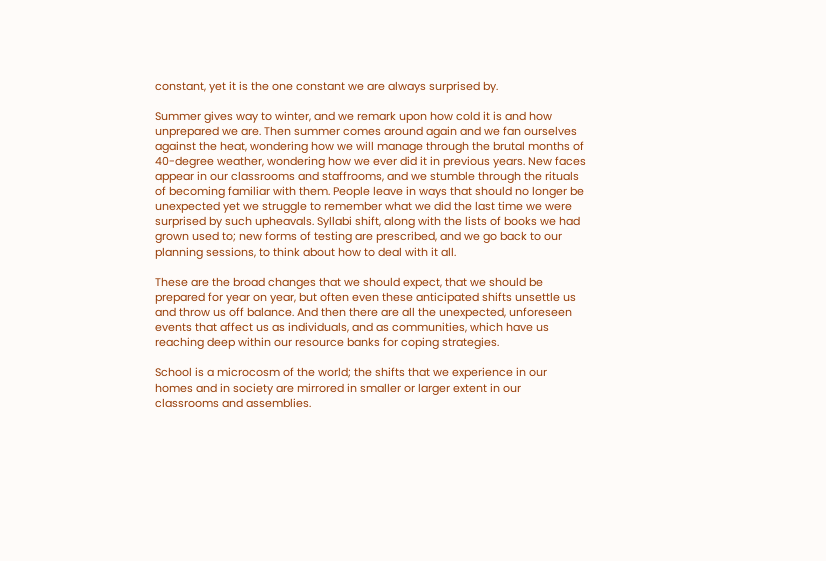constant, yet it is the one constant we are always surprised by.

Summer gives way to winter, and we remark upon how cold it is and how unprepared we are. Then summer comes around again and we fan ourselves against the heat, wondering how we will manage through the brutal months of 40-degree weather, wondering how we ever did it in previous years. New faces appear in our classrooms and staffrooms, and we stumble through the rituals of becoming familiar with them. People leave in ways that should no longer be unexpected yet we struggle to remember what we did the last time we were surprised by such upheavals. Syllabi shift, along with the lists of books we had grown used to; new forms of testing are prescribed, and we go back to our planning sessions, to think about how to deal with it all.

These are the broad changes that we should expect, that we should be prepared for year on year, but often even these anticipated shifts unsettle us and throw us off balance. And then there are all the unexpected, unforeseen events that affect us as individuals, and as communities, which have us reaching deep within our resource banks for coping strategies.

School is a microcosm of the world; the shifts that we experience in our homes and in society are mirrored in smaller or larger extent in our classrooms and assemblies.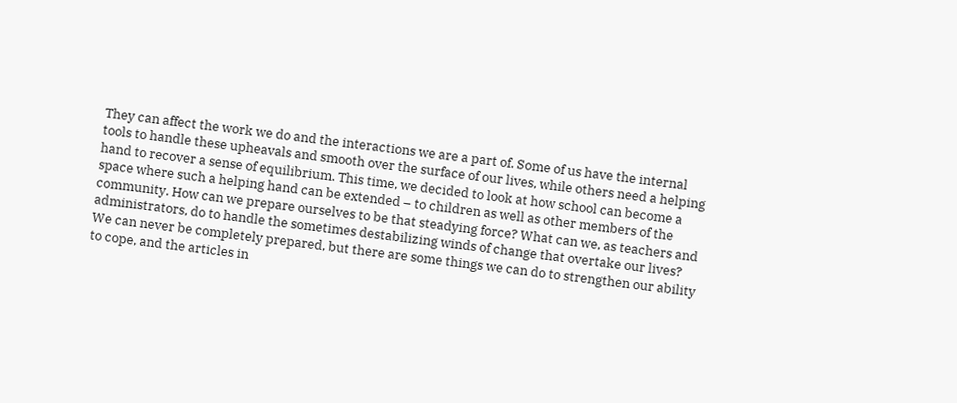They can affect the work we do and the interactions we are a part of. Some of us have the internal tools to handle these upheavals and smooth over the surface of our lives, while others need a helping hand to recover a sense of equilibrium. This time, we decided to look at how school can become a space where such a helping hand can be extended – to children as well as other members of the community. How can we prepare ourselves to be that steadying force? What can we, as teachers and administrators, do to handle the sometimes destabilizing winds of change that overtake our lives? We can never be completely prepared, but there are some things we can do to strengthen our ability to cope, and the articles in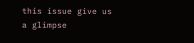this issue give us a glimpse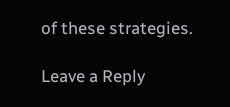of these strategies.

Leave a Reply